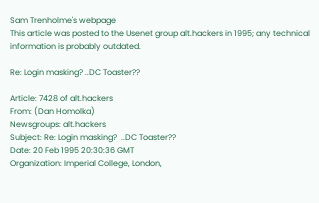Sam Trenholme's webpage
This article was posted to the Usenet group alt.hackers in 1995; any technical information is probably outdated.

Re: Login masking? ..DC Toaster??

Article: 7428 of alt.hackers
From: (Dan Homolka)
Newsgroups: alt.hackers
Subject: Re: Login masking?  ..DC Toaster??
Date: 20 Feb 1995 20:30:36 GMT
Organization: Imperial College, London,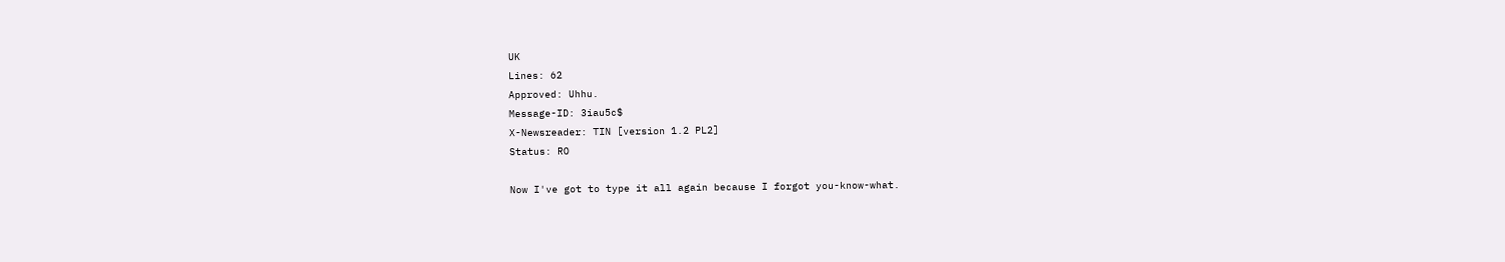UK
Lines: 62
Approved: Uhhu.
Message-ID: 3iau5c$
X-Newsreader: TIN [version 1.2 PL2]
Status: RO

Now I've got to type it all again because I forgot you-know-what.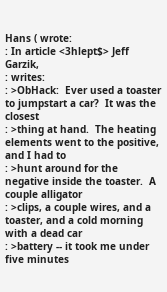Hans ( wrote:
: In article <3hlept$> Jeff Garzik,
: writes:
: >ObHack:  Ever used a toaster to jumpstart a car?  It was the closest
: >thing at hand.  The heating elements went to the positive, and I had to
: >hunt around for the negative inside the toaster.  A couple alligator
: >clips, a couple wires, and a toaster, and a cold morning with a dead car
: >battery -- it took me under five minutes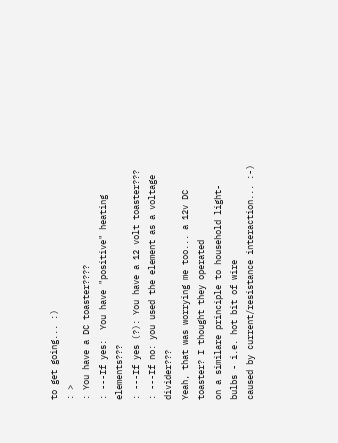to get going... :)
: >
: You have a DC toaster????
: ---If yes:  You have "positive" heating elements???
: ---If yes (?): You have a 12 volt toaster???
: ---If no: you used the element as a voltage divider???
Yeah, that was worrying me too... a 12v DC toaster? I thought they operated
on a similare principle to household light-bulbs - i.e. hot bit of wire
caused by current/resistance interaction... :-)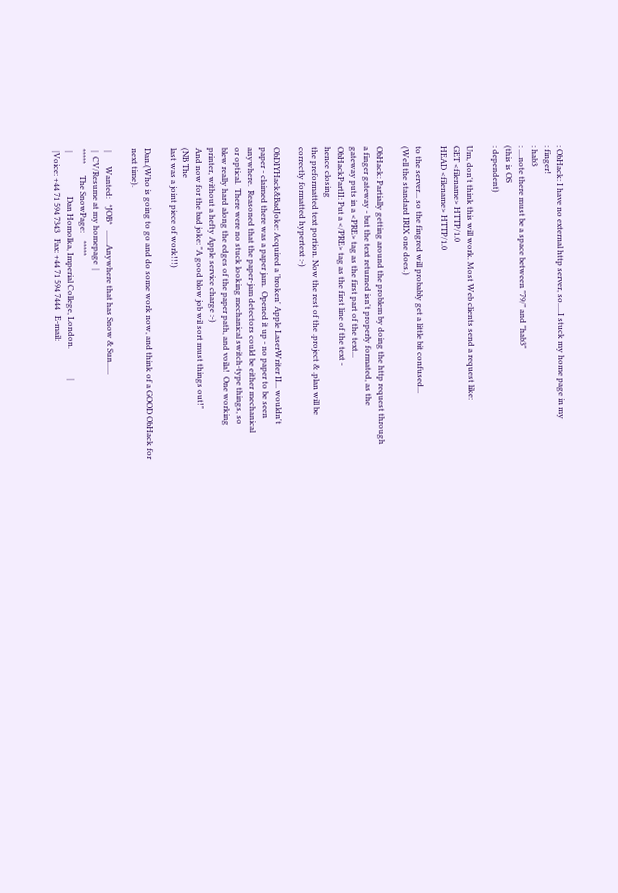: ObHack: I have no external http server, so.....I stuck my home page in my
: finger!
: hab3
: ....note there must be a space between "79/" and "hab3"
(this is OS
: dependent)

Um, don't think this will work. Most Web clients send a request like:
GET <filename> HTTP/1.0
HEAD <filename> HTTP/1.0

to the server... so the fingred will probably get a little bit confused...
(Well the standard IRIX one does.)

ObHack: Partially getting around the problem by doing the http request through
a finger gateway - but the text returned isn't properly formated, as the
gateway puts in a <PRE> tag as the first part of the text...
ObHackPartII: Put a </PRE> tag as the first line of the text -
hence closing
the preformatted text portion. Now the rest of the .project & .plan will be
correctly formatted hypertext :-)

ObDIYHack&BadJoke: Acquired a 'broken' Apple LaserWriter II... wouldn't
paper - claimed there was a paper jam.  Opened it up - no paper to be seen
anywhere.  Reasoned that the paper-jam detectors could be either mechanical
or optical.  There were no stuck looking mechanical switch-type things, so
blew really hard along the edges of the paper path, and voila!  One working
printer, without a hefty Apple service charge :-)
And now for the bad joke: "A good blow job wil sort must things out!"
(NB The
last was a joint piece of work!!!)

Dan.(Who is going to go and do some work now, and think of a GOOD ObHack for
next time).

 |       Wanted:   *JOB*   .......Anywhere that has Snow & Sun......
 |  CV/Resume at my homepage  |
*****      The SnowPage:    *****
 |                      Dan Homolka, Imperial College, London.               |
 |Voice: +44 71 594 7343   Fax: +44 71 594 7444   E-mail: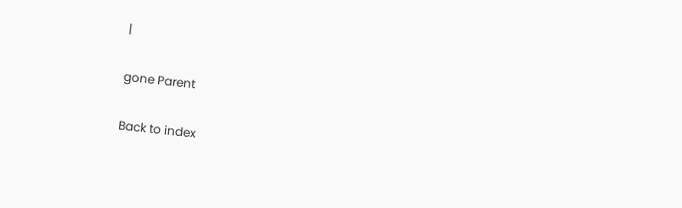|

gone Parent

Back to index